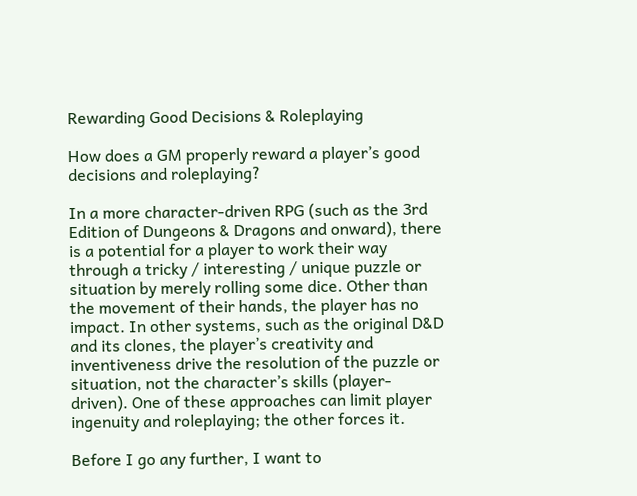Rewarding Good Decisions & Roleplaying

How does a GM properly reward a player’s good decisions and roleplaying?

In a more character-driven RPG (such as the 3rd Edition of Dungeons & Dragons and onward), there is a potential for a player to work their way through a tricky / interesting / unique puzzle or situation by merely rolling some dice. Other than the movement of their hands, the player has no impact. In other systems, such as the original D&D and its clones, the player’s creativity and inventiveness drive the resolution of the puzzle or situation, not the character’s skills (player-driven). One of these approaches can limit player ingenuity and roleplaying; the other forces it.

Before I go any further, I want to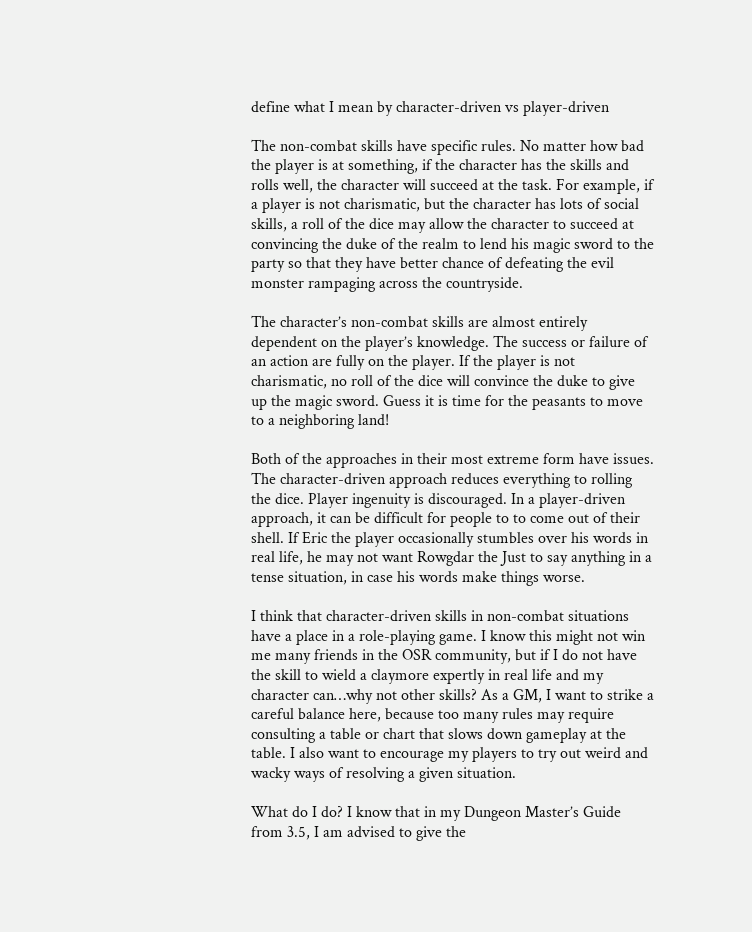define what I mean by character-driven vs player-driven

The non-combat skills have specific rules. No matter how bad the player is at something, if the character has the skills and rolls well, the character will succeed at the task. For example, if a player is not charismatic, but the character has lots of social skills, a roll of the dice may allow the character to succeed at convincing the duke of the realm to lend his magic sword to the party so that they have better chance of defeating the evil monster rampaging across the countryside.

The character’s non-combat skills are almost entirely dependent on the player’s knowledge. The success or failure of an action are fully on the player. If the player is not charismatic, no roll of the dice will convince the duke to give up the magic sword. Guess it is time for the peasants to move to a neighboring land!

Both of the approaches in their most extreme form have issues. The character-driven approach reduces everything to rolling the dice. Player ingenuity is discouraged. In a player-driven approach, it can be difficult for people to to come out of their shell. If Eric the player occasionally stumbles over his words in real life, he may not want Rowgdar the Just to say anything in a tense situation, in case his words make things worse.

I think that character-driven skills in non-combat situations have a place in a role-playing game. I know this might not win me many friends in the OSR community, but if I do not have the skill to wield a claymore expertly in real life and my character can…why not other skills? As a GM, I want to strike a careful balance here, because too many rules may require consulting a table or chart that slows down gameplay at the table. I also want to encourage my players to try out weird and wacky ways of resolving a given situation.

What do I do? I know that in my Dungeon Master’s Guide from 3.5, I am advised to give the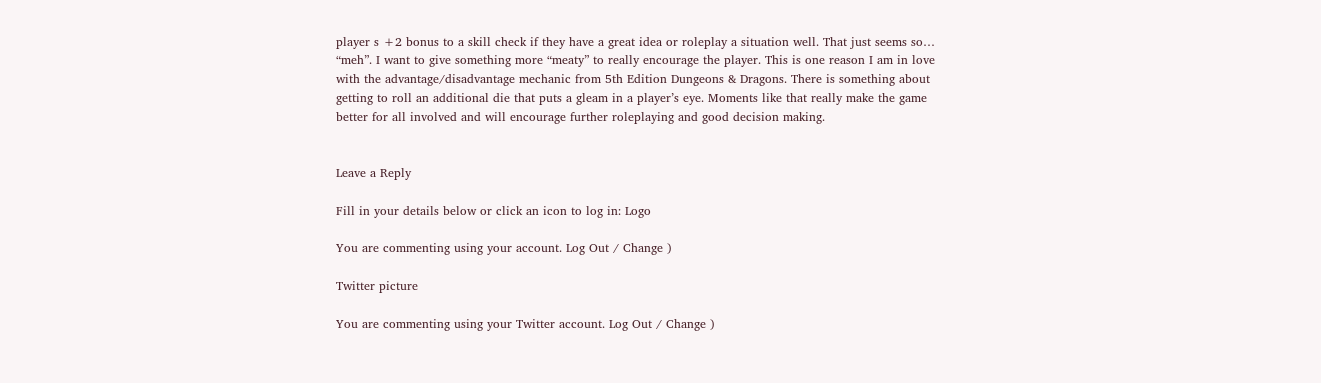player s +2 bonus to a skill check if they have a great idea or roleplay a situation well. That just seems so… “meh”. I want to give something more “meaty” to really encourage the player. This is one reason I am in love with the advantage/disadvantage mechanic from 5th Edition Dungeons & Dragons. There is something about getting to roll an additional die that puts a gleam in a player’s eye. Moments like that really make the game better for all involved and will encourage further roleplaying and good decision making.


Leave a Reply

Fill in your details below or click an icon to log in: Logo

You are commenting using your account. Log Out / Change )

Twitter picture

You are commenting using your Twitter account. Log Out / Change )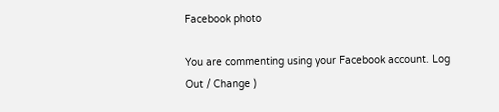Facebook photo

You are commenting using your Facebook account. Log Out / Change )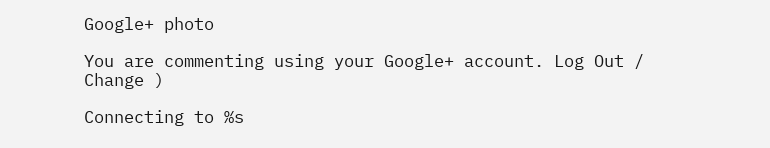Google+ photo

You are commenting using your Google+ account. Log Out / Change )

Connecting to %s